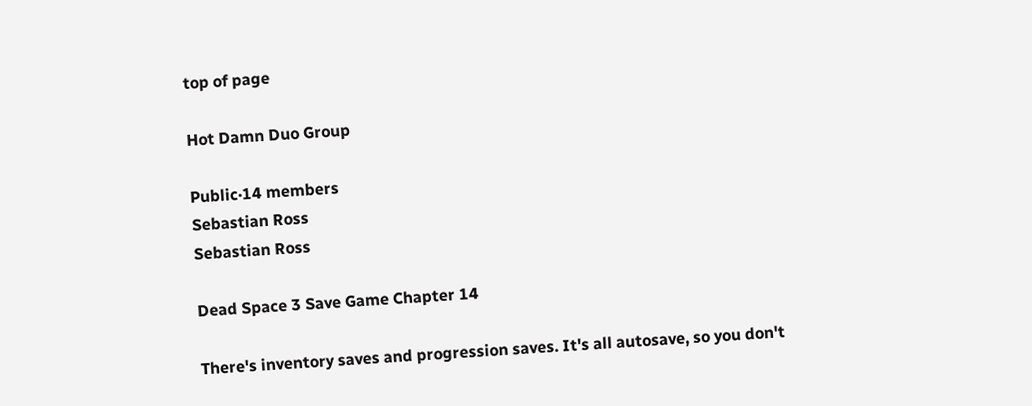top of page

Hot Damn Duo Group

Public·14 members
Sebastian Ross
Sebastian Ross

Dead Space 3 Save Game Chapter 14

There's inventory saves and progression saves. It's all autosave, so you don't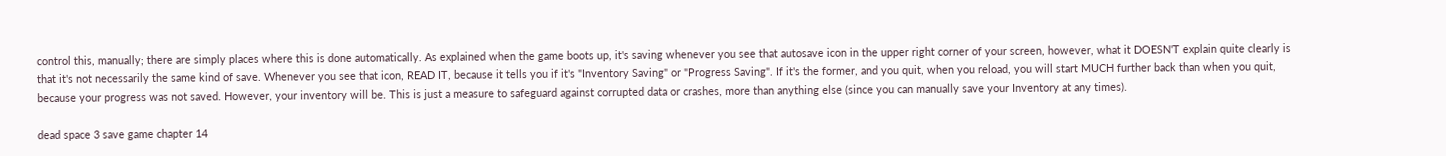control this, manually; there are simply places where this is done automatically. As explained when the game boots up, it's saving whenever you see that autosave icon in the upper right corner of your screen, however, what it DOESN'T explain quite clearly is that it's not necessarily the same kind of save. Whenever you see that icon, READ IT, because it tells you if it's "Inventory Saving" or "Progress Saving". If it's the former, and you quit, when you reload, you will start MUCH further back than when you quit, because your progress was not saved. However, your inventory will be. This is just a measure to safeguard against corrupted data or crashes, more than anything else (since you can manually save your Inventory at any times).

dead space 3 save game chapter 14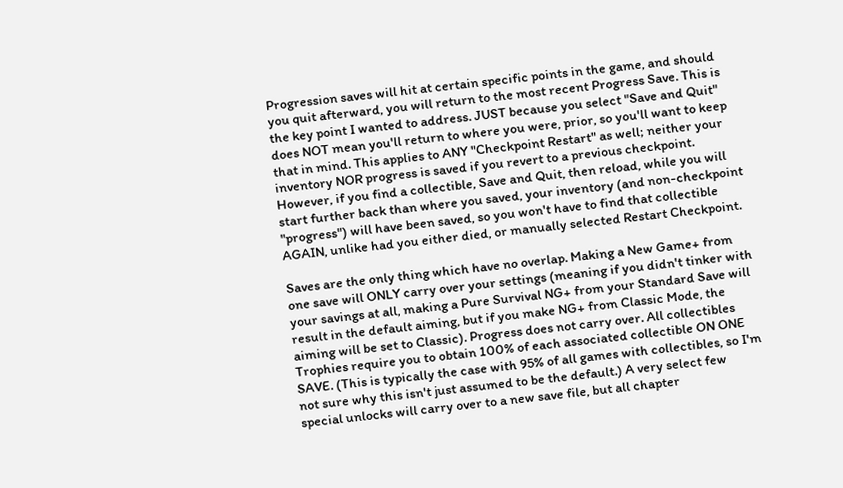Progression saves will hit at certain specific points in the game, and should you quit afterward, you will return to the most recent Progress Save. This is the key point I wanted to address. JUST because you select "Save and Quit" does NOT mean you'll return to where you were, prior, so you'll want to keep that in mind. This applies to ANY "Checkpoint Restart" as well; neither your inventory NOR progress is saved if you revert to a previous checkpoint. However, if you find a collectible, Save and Quit, then reload, while you will start further back than where you saved, your inventory (and non-checkpoint "progress") will have been saved, so you won't have to find that collectible AGAIN, unlike had you either died, or manually selected Restart Checkpoint.

Saves are the only thing which have no overlap. Making a New Game+ from one save will ONLY carry over your settings (meaning if you didn't tinker with your savings at all, making a Pure Survival NG+ from your Standard Save will result in the default aiming, but if you make NG+ from Classic Mode, the aiming will be set to Classic). Progress does not carry over. All collectibles Trophies require you to obtain 100% of each associated collectible ON ONE SAVE. (This is typically the case with 95% of all games with collectibles, so I'm not sure why this isn't just assumed to be the default.) A very select few special unlocks will carry over to a new save file, but all chapter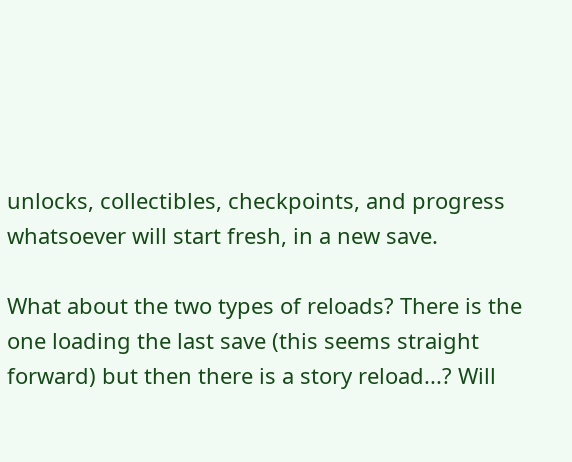unlocks, collectibles, checkpoints, and progress whatsoever will start fresh, in a new save.

What about the two types of reloads? There is the one loading the last save (this seems straight forward) but then there is a story reload...? Will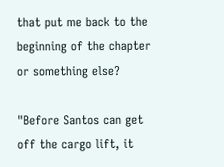that put me back to the beginning of the chapter or something else?

"Before Santos can get off the cargo lift, it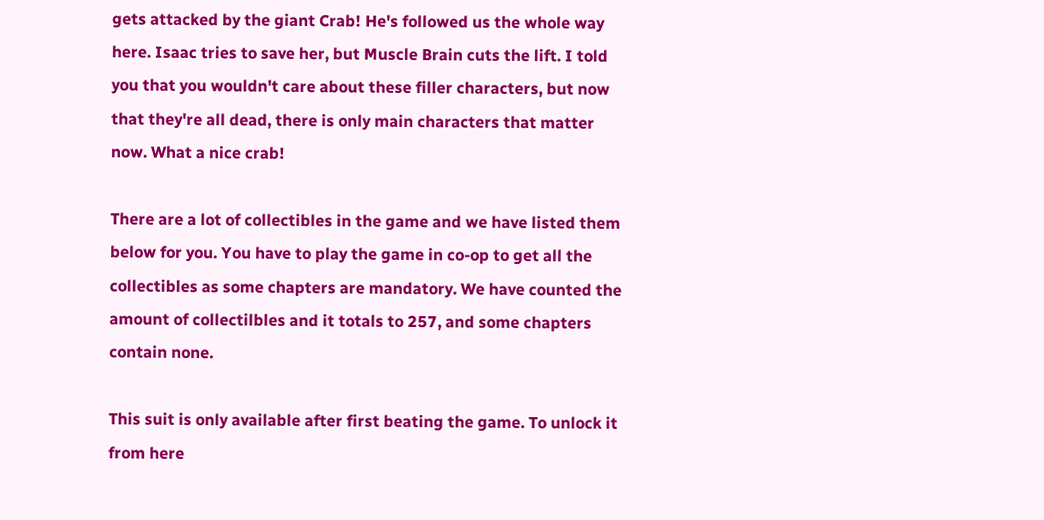gets attacked by the giant Crab! He's followed us the whole way here. Isaac tries to save her, but Muscle Brain cuts the lift. I told you that you wouldn't care about these filler characters, but now that they're all dead, there is only main characters that matter now. What a nice crab!

There are a lot of collectibles in the game and we have listed them below for you. You have to play the game in co-op to get all the collectibles as some chapters are mandatory. We have counted the amount of collectilbles and it totals to 257, and some chapters contain none.

This suit is only available after first beating the game. To unlock it from here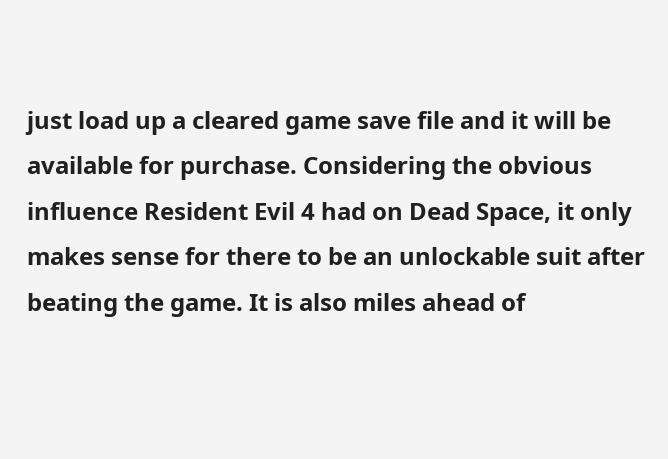just load up a cleared game save file and it will be available for purchase. Considering the obvious influence Resident Evil 4 had on Dead Space, it only makes sense for there to be an unlockable suit after beating the game. It is also miles ahead of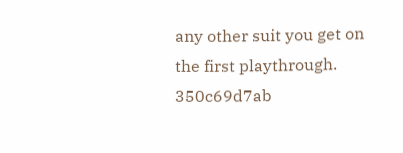any other suit you get on the first playthrough. 350c69d7ab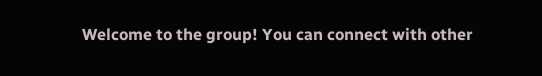Welcome to the group! You can connect with other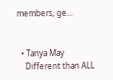members, ge...


  • Tanya May
    Different than ALL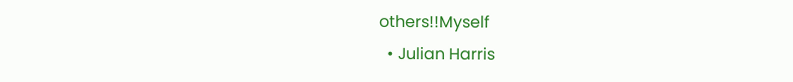others!!Myself
  • Julian Harris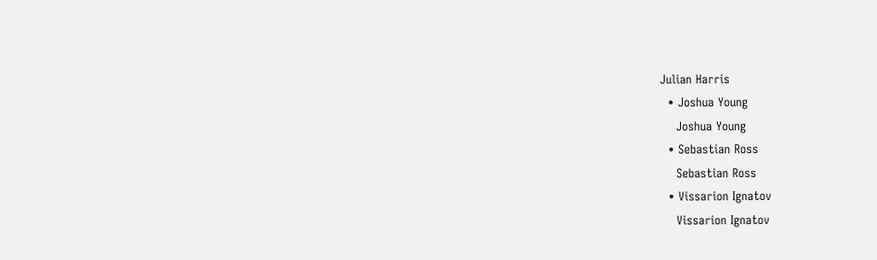Julian Harris
  • Joshua Young
    Joshua Young
  • Sebastian Ross
    Sebastian Ross
  • Vissarion Ignatov
    Vissarion Ignatov